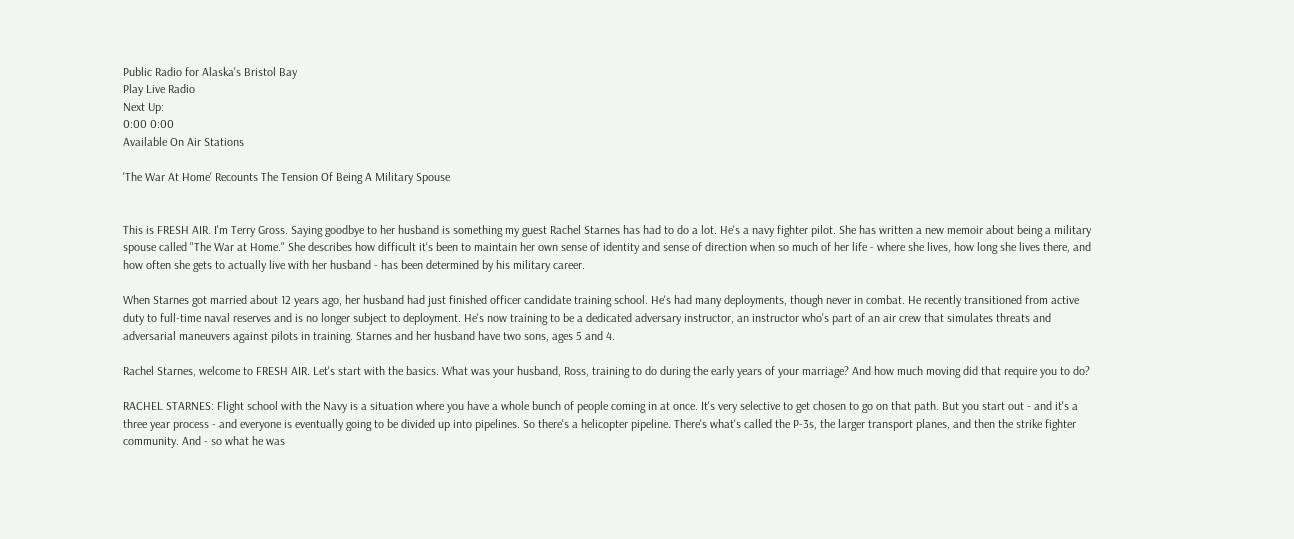Public Radio for Alaska's Bristol Bay
Play Live Radio
Next Up:
0:00 0:00
Available On Air Stations

'The War At Home' Recounts The Tension Of Being A Military Spouse


This is FRESH AIR. I'm Terry Gross. Saying goodbye to her husband is something my guest Rachel Starnes has had to do a lot. He's a navy fighter pilot. She has written a new memoir about being a military spouse called "The War at Home." She describes how difficult it's been to maintain her own sense of identity and sense of direction when so much of her life - where she lives, how long she lives there, and how often she gets to actually live with her husband - has been determined by his military career.

When Starnes got married about 12 years ago, her husband had just finished officer candidate training school. He's had many deployments, though never in combat. He recently transitioned from active duty to full-time naval reserves and is no longer subject to deployment. He's now training to be a dedicated adversary instructor, an instructor who's part of an air crew that simulates threats and adversarial maneuvers against pilots in training. Starnes and her husband have two sons, ages 5 and 4.

Rachel Starnes, welcome to FRESH AIR. Let's start with the basics. What was your husband, Ross, training to do during the early years of your marriage? And how much moving did that require you to do?

RACHEL STARNES: Flight school with the Navy is a situation where you have a whole bunch of people coming in at once. It's very selective to get chosen to go on that path. But you start out - and it's a three year process - and everyone is eventually going to be divided up into pipelines. So there's a helicopter pipeline. There's what's called the P-3s, the larger transport planes, and then the strike fighter community. And - so what he was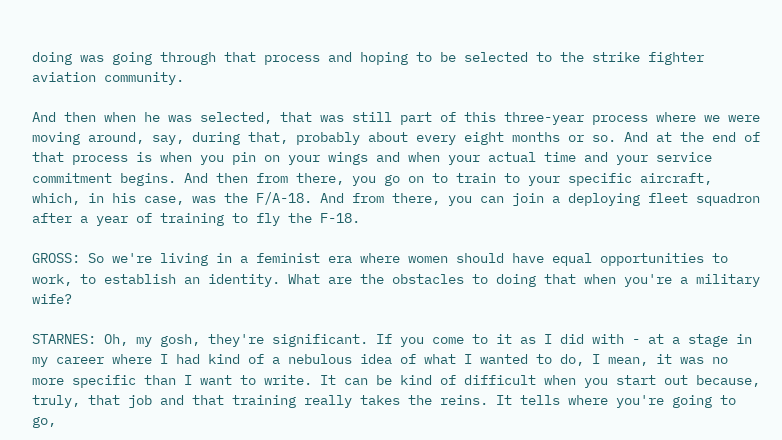doing was going through that process and hoping to be selected to the strike fighter aviation community.

And then when he was selected, that was still part of this three-year process where we were moving around, say, during that, probably about every eight months or so. And at the end of that process is when you pin on your wings and when your actual time and your service commitment begins. And then from there, you go on to train to your specific aircraft, which, in his case, was the F/A-18. And from there, you can join a deploying fleet squadron after a year of training to fly the F-18.

GROSS: So we're living in a feminist era where women should have equal opportunities to work, to establish an identity. What are the obstacles to doing that when you're a military wife?

STARNES: Oh, my gosh, they're significant. If you come to it as I did with - at a stage in my career where I had kind of a nebulous idea of what I wanted to do, I mean, it was no more specific than I want to write. It can be kind of difficult when you start out because, truly, that job and that training really takes the reins. It tells where you're going to go,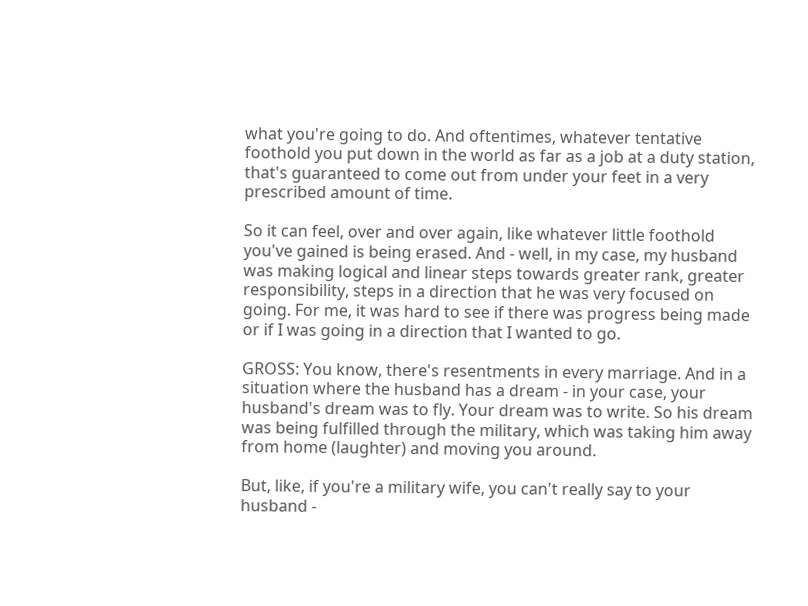what you're going to do. And oftentimes, whatever tentative foothold you put down in the world as far as a job at a duty station, that's guaranteed to come out from under your feet in a very prescribed amount of time.

So it can feel, over and over again, like whatever little foothold you've gained is being erased. And - well, in my case, my husband was making logical and linear steps towards greater rank, greater responsibility, steps in a direction that he was very focused on going. For me, it was hard to see if there was progress being made or if I was going in a direction that I wanted to go.

GROSS: You know, there's resentments in every marriage. And in a situation where the husband has a dream - in your case, your husband's dream was to fly. Your dream was to write. So his dream was being fulfilled through the military, which was taking him away from home (laughter) and moving you around.

But, like, if you're a military wife, you can't really say to your husband -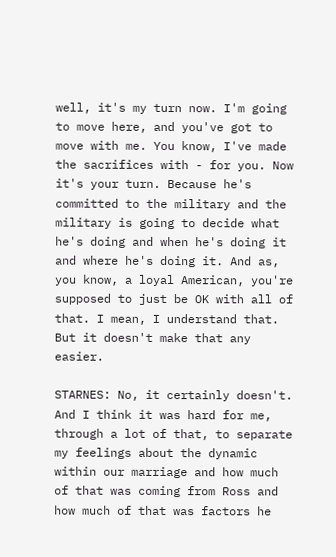well, it's my turn now. I'm going to move here, and you've got to move with me. You know, I've made the sacrifices with - for you. Now it's your turn. Because he's committed to the military and the military is going to decide what he's doing and when he's doing it and where he's doing it. And as, you know, a loyal American, you're supposed to just be OK with all of that. I mean, I understand that. But it doesn't make that any easier.

STARNES: No, it certainly doesn't. And I think it was hard for me, through a lot of that, to separate my feelings about the dynamic within our marriage and how much of that was coming from Ross and how much of that was factors he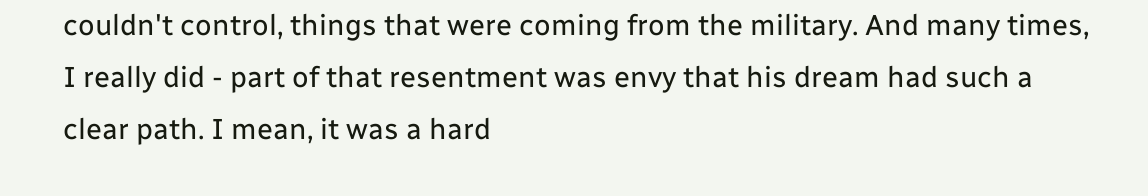couldn't control, things that were coming from the military. And many times, I really did - part of that resentment was envy that his dream had such a clear path. I mean, it was a hard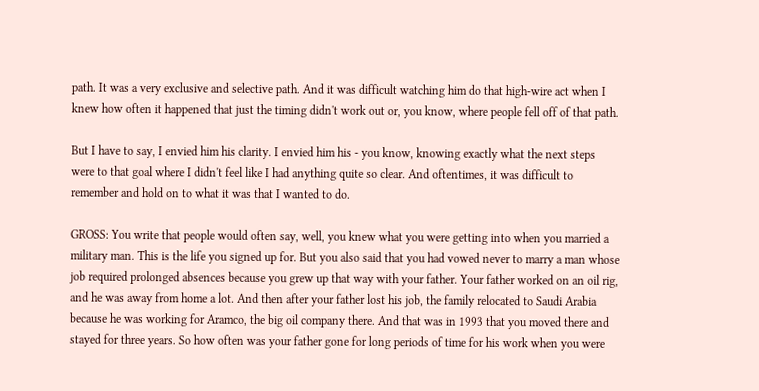path. It was a very exclusive and selective path. And it was difficult watching him do that high-wire act when I knew how often it happened that just the timing didn't work out or, you know, where people fell off of that path.

But I have to say, I envied him his clarity. I envied him his - you know, knowing exactly what the next steps were to that goal where I didn't feel like I had anything quite so clear. And oftentimes, it was difficult to remember and hold on to what it was that I wanted to do.

GROSS: You write that people would often say, well, you knew what you were getting into when you married a military man. This is the life you signed up for. But you also said that you had vowed never to marry a man whose job required prolonged absences because you grew up that way with your father. Your father worked on an oil rig, and he was away from home a lot. And then after your father lost his job, the family relocated to Saudi Arabia because he was working for Aramco, the big oil company there. And that was in 1993 that you moved there and stayed for three years. So how often was your father gone for long periods of time for his work when you were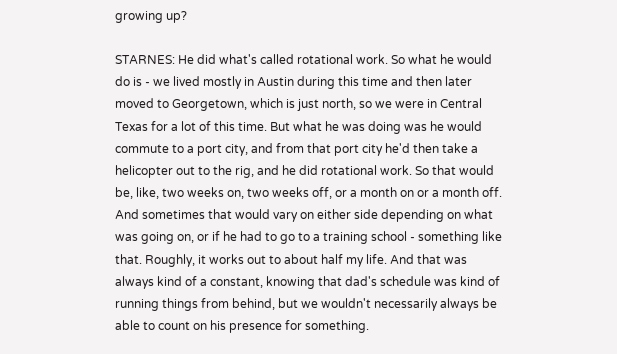growing up?

STARNES: He did what's called rotational work. So what he would do is - we lived mostly in Austin during this time and then later moved to Georgetown, which is just north, so we were in Central Texas for a lot of this time. But what he was doing was he would commute to a port city, and from that port city he'd then take a helicopter out to the rig, and he did rotational work. So that would be, like, two weeks on, two weeks off, or a month on or a month off. And sometimes that would vary on either side depending on what was going on, or if he had to go to a training school - something like that. Roughly, it works out to about half my life. And that was always kind of a constant, knowing that dad's schedule was kind of running things from behind, but we wouldn't necessarily always be able to count on his presence for something.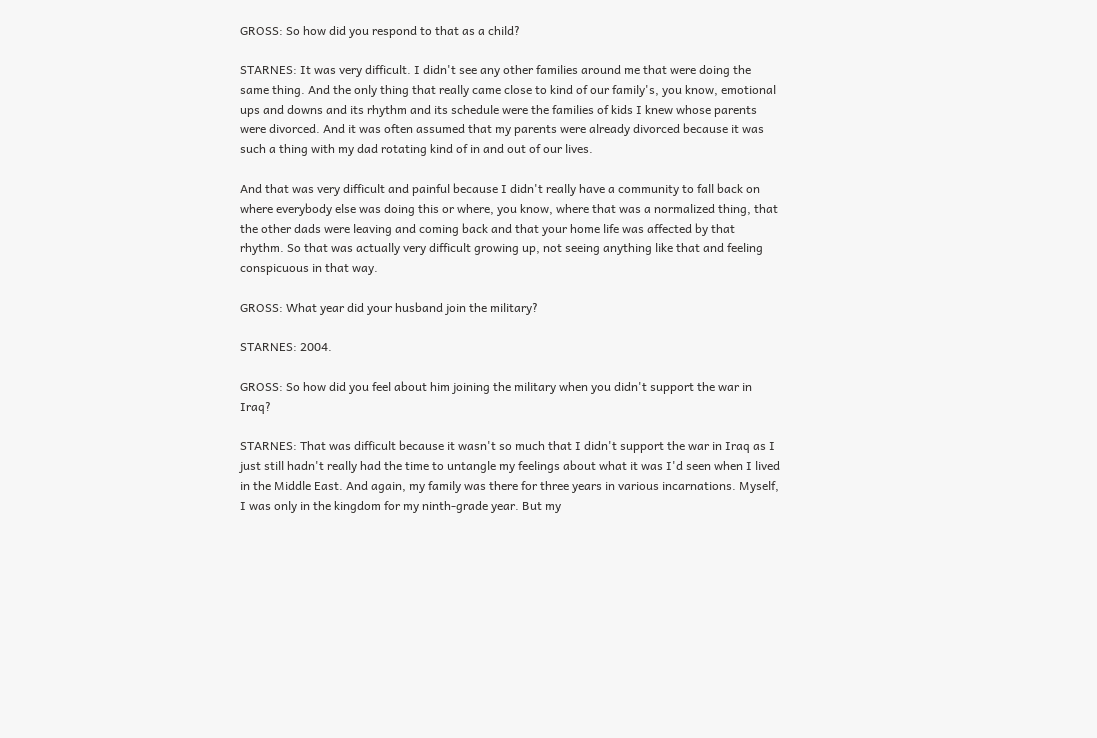GROSS: So how did you respond to that as a child?

STARNES: It was very difficult. I didn't see any other families around me that were doing the same thing. And the only thing that really came close to kind of our family's, you know, emotional ups and downs and its rhythm and its schedule were the families of kids I knew whose parents were divorced. And it was often assumed that my parents were already divorced because it was such a thing with my dad rotating kind of in and out of our lives.

And that was very difficult and painful because I didn't really have a community to fall back on where everybody else was doing this or where, you know, where that was a normalized thing, that the other dads were leaving and coming back and that your home life was affected by that rhythm. So that was actually very difficult growing up, not seeing anything like that and feeling conspicuous in that way.

GROSS: What year did your husband join the military?

STARNES: 2004.

GROSS: So how did you feel about him joining the military when you didn't support the war in Iraq?

STARNES: That was difficult because it wasn't so much that I didn't support the war in Iraq as I just still hadn't really had the time to untangle my feelings about what it was I'd seen when I lived in the Middle East. And again, my family was there for three years in various incarnations. Myself, I was only in the kingdom for my ninth-grade year. But my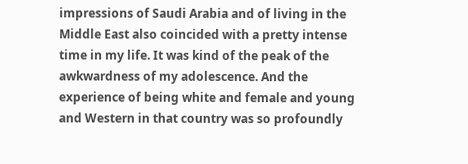impressions of Saudi Arabia and of living in the Middle East also coincided with a pretty intense time in my life. It was kind of the peak of the awkwardness of my adolescence. And the experience of being white and female and young and Western in that country was so profoundly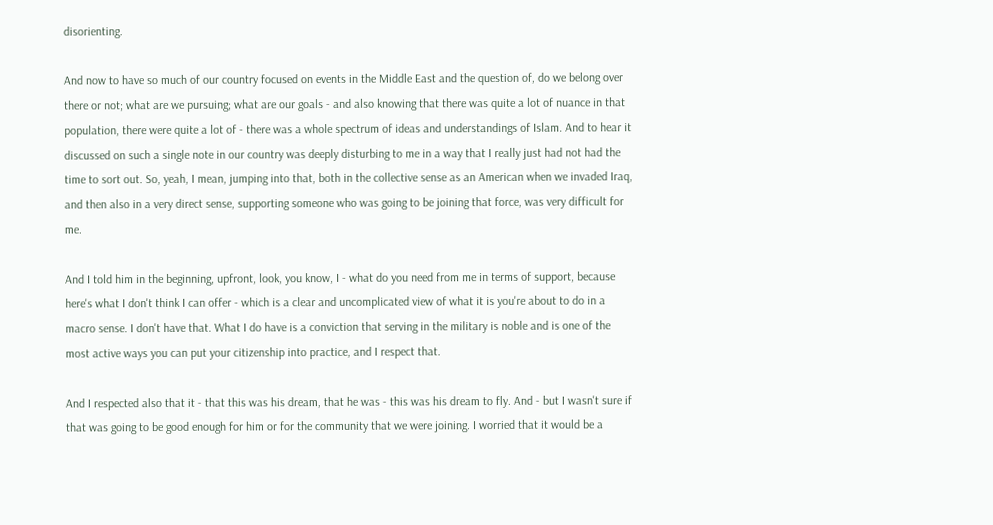disorienting.

And now to have so much of our country focused on events in the Middle East and the question of, do we belong over there or not; what are we pursuing; what are our goals - and also knowing that there was quite a lot of nuance in that population, there were quite a lot of - there was a whole spectrum of ideas and understandings of Islam. And to hear it discussed on such a single note in our country was deeply disturbing to me in a way that I really just had not had the time to sort out. So, yeah, I mean, jumping into that, both in the collective sense as an American when we invaded Iraq, and then also in a very direct sense, supporting someone who was going to be joining that force, was very difficult for me.

And I told him in the beginning, upfront, look, you know, I - what do you need from me in terms of support, because here's what I don't think I can offer - which is a clear and uncomplicated view of what it is you're about to do in a macro sense. I don't have that. What I do have is a conviction that serving in the military is noble and is one of the most active ways you can put your citizenship into practice, and I respect that.

And I respected also that it - that this was his dream, that he was - this was his dream to fly. And - but I wasn't sure if that was going to be good enough for him or for the community that we were joining. I worried that it would be a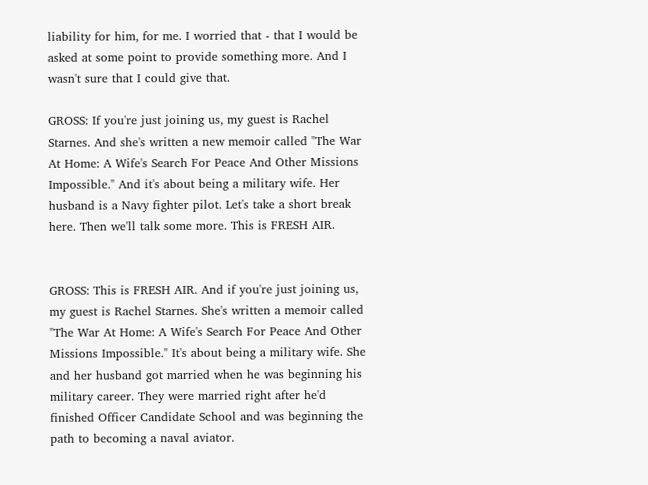liability for him, for me. I worried that - that I would be asked at some point to provide something more. And I wasn't sure that I could give that.

GROSS: If you're just joining us, my guest is Rachel Starnes. And she's written a new memoir called "The War At Home: A Wife's Search For Peace And Other Missions Impossible." And it's about being a military wife. Her husband is a Navy fighter pilot. Let's take a short break here. Then we'll talk some more. This is FRESH AIR.


GROSS: This is FRESH AIR. And if you're just joining us, my guest is Rachel Starnes. She's written a memoir called "The War At Home: A Wife's Search For Peace And Other Missions Impossible." It's about being a military wife. She and her husband got married when he was beginning his military career. They were married right after he'd finished Officer Candidate School and was beginning the path to becoming a naval aviator.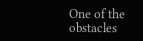One of the obstacles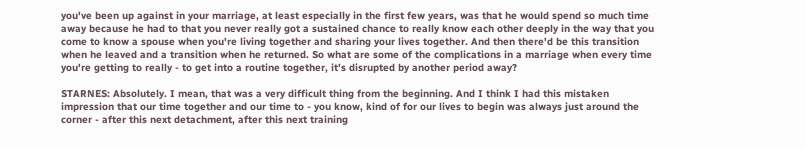you've been up against in your marriage, at least especially in the first few years, was that he would spend so much time away because he had to that you never really got a sustained chance to really know each other deeply in the way that you come to know a spouse when you're living together and sharing your lives together. And then there'd be this transition when he leaved and a transition when he returned. So what are some of the complications in a marriage when every time you're getting to really - to get into a routine together, it's disrupted by another period away?

STARNES: Absolutely. I mean, that was a very difficult thing from the beginning. And I think I had this mistaken impression that our time together and our time to - you know, kind of for our lives to begin was always just around the corner - after this next detachment, after this next training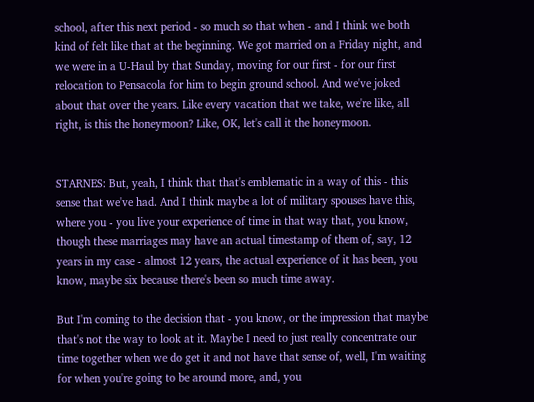school, after this next period - so much so that when - and I think we both kind of felt like that at the beginning. We got married on a Friday night, and we were in a U-Haul by that Sunday, moving for our first - for our first relocation to Pensacola for him to begin ground school. And we've joked about that over the years. Like every vacation that we take, we're like, all right, is this the honeymoon? Like, OK, let's call it the honeymoon.


STARNES: But, yeah, I think that that's emblematic in a way of this - this sense that we've had. And I think maybe a lot of military spouses have this, where you - you live your experience of time in that way that, you know, though these marriages may have an actual timestamp of them of, say, 12 years in my case - almost 12 years, the actual experience of it has been, you know, maybe six because there's been so much time away.

But I'm coming to the decision that - you know, or the impression that maybe that's not the way to look at it. Maybe I need to just really concentrate our time together when we do get it and not have that sense of, well, I'm waiting for when you're going to be around more, and, you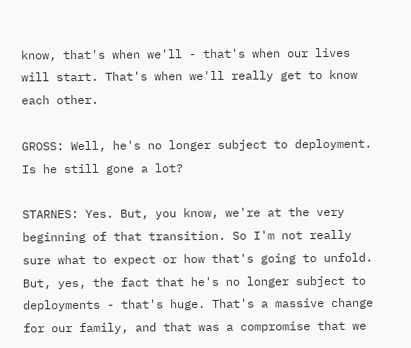know, that's when we'll - that's when our lives will start. That's when we'll really get to know each other.

GROSS: Well, he's no longer subject to deployment. Is he still gone a lot?

STARNES: Yes. But, you know, we're at the very beginning of that transition. So I'm not really sure what to expect or how that's going to unfold. But, yes, the fact that he's no longer subject to deployments - that's huge. That's a massive change for our family, and that was a compromise that we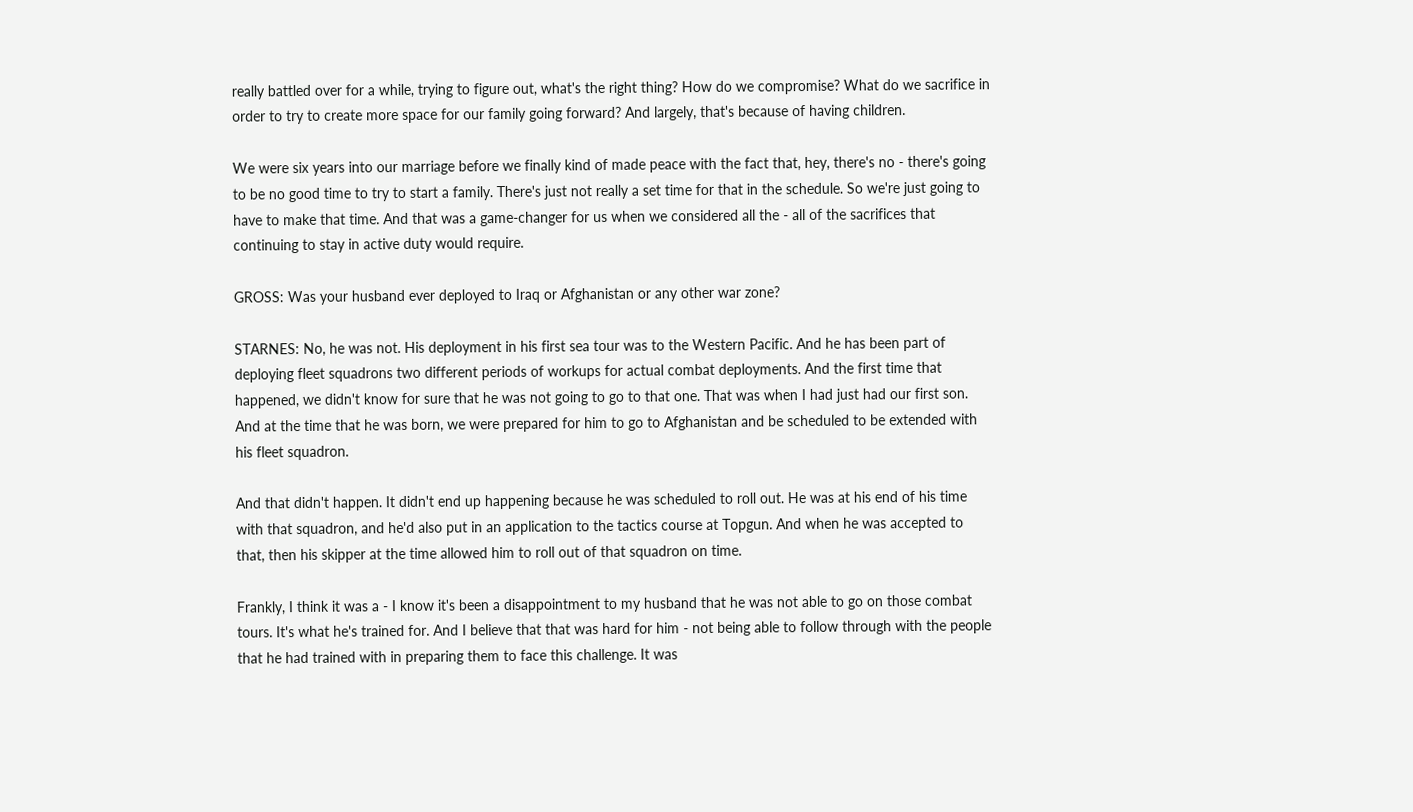really battled over for a while, trying to figure out, what's the right thing? How do we compromise? What do we sacrifice in order to try to create more space for our family going forward? And largely, that's because of having children.

We were six years into our marriage before we finally kind of made peace with the fact that, hey, there's no - there's going to be no good time to try to start a family. There's just not really a set time for that in the schedule. So we're just going to have to make that time. And that was a game-changer for us when we considered all the - all of the sacrifices that continuing to stay in active duty would require.

GROSS: Was your husband ever deployed to Iraq or Afghanistan or any other war zone?

STARNES: No, he was not. His deployment in his first sea tour was to the Western Pacific. And he has been part of deploying fleet squadrons two different periods of workups for actual combat deployments. And the first time that happened, we didn't know for sure that he was not going to go to that one. That was when I had just had our first son. And at the time that he was born, we were prepared for him to go to Afghanistan and be scheduled to be extended with his fleet squadron.

And that didn't happen. It didn't end up happening because he was scheduled to roll out. He was at his end of his time with that squadron, and he'd also put in an application to the tactics course at Topgun. And when he was accepted to that, then his skipper at the time allowed him to roll out of that squadron on time.

Frankly, I think it was a - I know it's been a disappointment to my husband that he was not able to go on those combat tours. It's what he's trained for. And I believe that that was hard for him - not being able to follow through with the people that he had trained with in preparing them to face this challenge. It was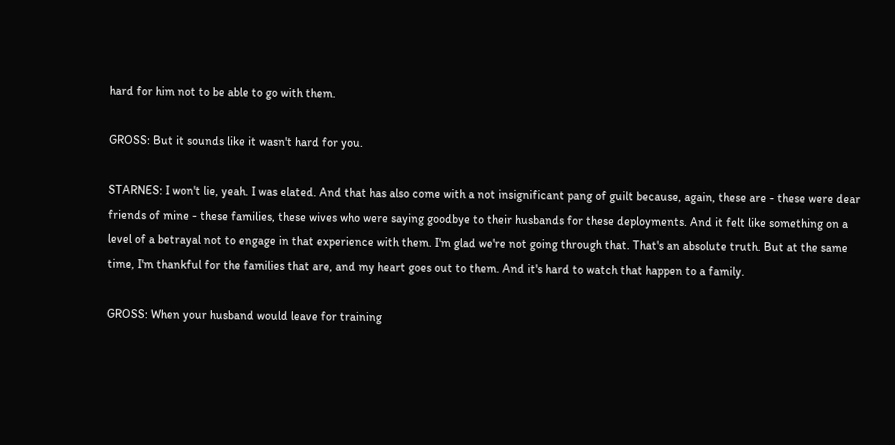hard for him not to be able to go with them.

GROSS: But it sounds like it wasn't hard for you.

STARNES: I won't lie, yeah. I was elated. And that has also come with a not insignificant pang of guilt because, again, these are - these were dear friends of mine - these families, these wives who were saying goodbye to their husbands for these deployments. And it felt like something on a level of a betrayal not to engage in that experience with them. I'm glad we're not going through that. That's an absolute truth. But at the same time, I'm thankful for the families that are, and my heart goes out to them. And it's hard to watch that happen to a family.

GROSS: When your husband would leave for training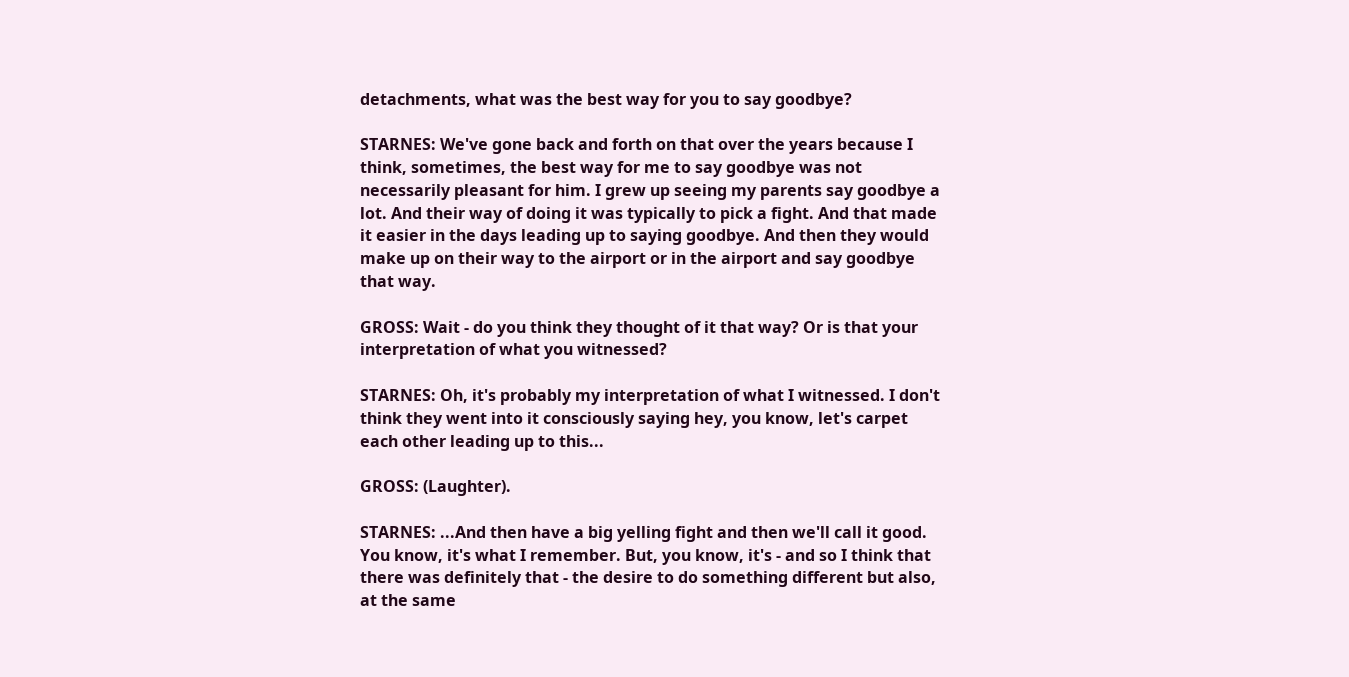detachments, what was the best way for you to say goodbye?

STARNES: We've gone back and forth on that over the years because I think, sometimes, the best way for me to say goodbye was not necessarily pleasant for him. I grew up seeing my parents say goodbye a lot. And their way of doing it was typically to pick a fight. And that made it easier in the days leading up to saying goodbye. And then they would make up on their way to the airport or in the airport and say goodbye that way.

GROSS: Wait - do you think they thought of it that way? Or is that your interpretation of what you witnessed?

STARNES: Oh, it's probably my interpretation of what I witnessed. I don't think they went into it consciously saying hey, you know, let's carpet each other leading up to this...

GROSS: (Laughter).

STARNES: ...And then have a big yelling fight and then we'll call it good. You know, it's what I remember. But, you know, it's - and so I think that there was definitely that - the desire to do something different but also, at the same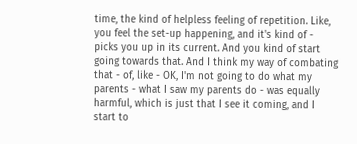time, the kind of helpless feeling of repetition. Like, you feel the set-up happening, and it's kind of - picks you up in its current. And you kind of start going towards that. And I think my way of combating that - of, like - OK, I'm not going to do what my parents - what I saw my parents do - was equally harmful, which is just that I see it coming, and I start to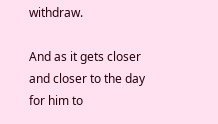withdraw.

And as it gets closer and closer to the day for him to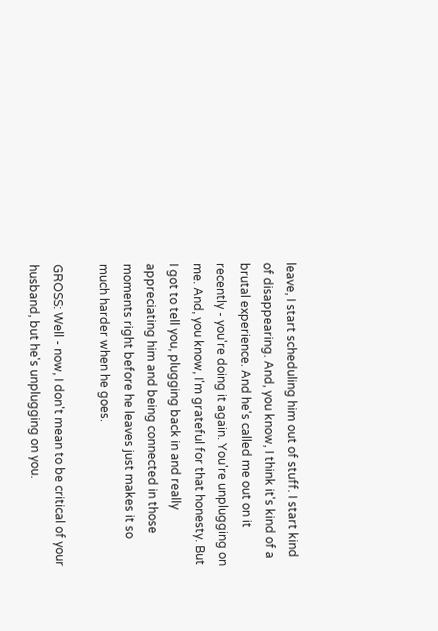leave, I start scheduling him out of stuff. I start kind of disappearing. And, you know, I think it's kind of a brutal experience. And he's called me out on it recently - you're doing it again. You're unplugging on me. And, you know, I'm grateful for that honesty. But I got to tell you, plugging back in and really appreciating him and being connected in those moments right before he leaves just makes it so much harder when he goes.

GROSS: Well - now, I don't mean to be critical of your husband, but he's unplugging on you.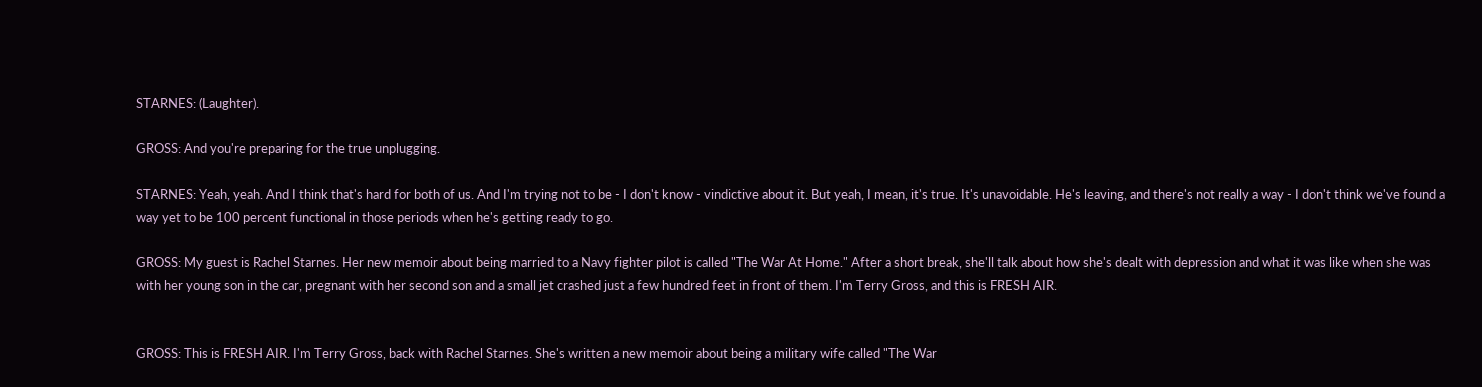STARNES: (Laughter).

GROSS: And you're preparing for the true unplugging.

STARNES: Yeah, yeah. And I think that's hard for both of us. And I'm trying not to be - I don't know - vindictive about it. But yeah, I mean, it's true. It's unavoidable. He's leaving, and there's not really a way - I don't think we've found a way yet to be 100 percent functional in those periods when he's getting ready to go.

GROSS: My guest is Rachel Starnes. Her new memoir about being married to a Navy fighter pilot is called "The War At Home." After a short break, she'll talk about how she's dealt with depression and what it was like when she was with her young son in the car, pregnant with her second son and a small jet crashed just a few hundred feet in front of them. I'm Terry Gross, and this is FRESH AIR.


GROSS: This is FRESH AIR. I'm Terry Gross, back with Rachel Starnes. She's written a new memoir about being a military wife called "The War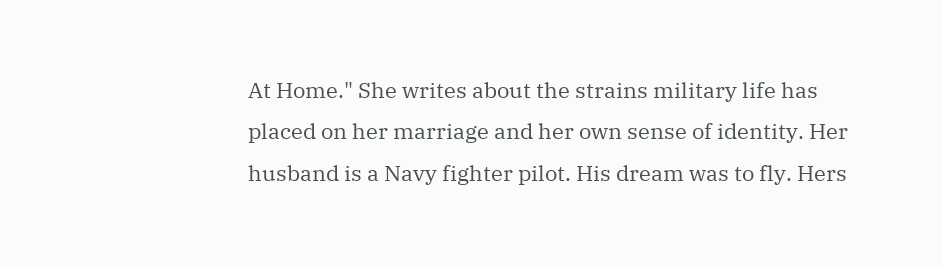At Home." She writes about the strains military life has placed on her marriage and her own sense of identity. Her husband is a Navy fighter pilot. His dream was to fly. Hers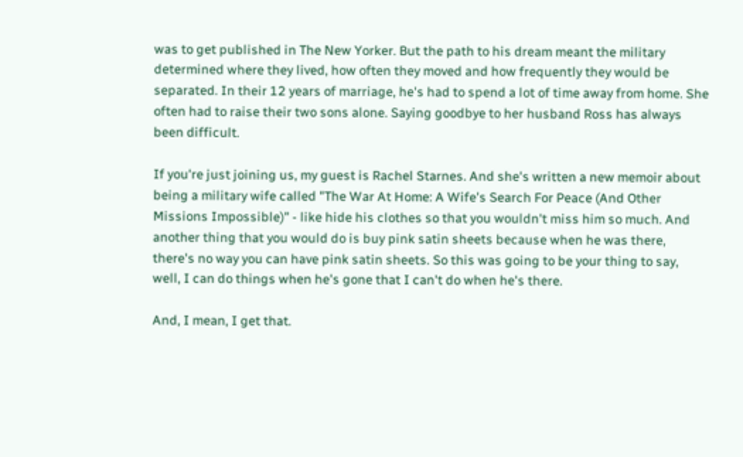was to get published in The New Yorker. But the path to his dream meant the military determined where they lived, how often they moved and how frequently they would be separated. In their 12 years of marriage, he's had to spend a lot of time away from home. She often had to raise their two sons alone. Saying goodbye to her husband Ross has always been difficult.

If you're just joining us, my guest is Rachel Starnes. And she's written a new memoir about being a military wife called "The War At Home: A Wife's Search For Peace (And Other Missions Impossible)" - like hide his clothes so that you wouldn't miss him so much. And another thing that you would do is buy pink satin sheets because when he was there, there's no way you can have pink satin sheets. So this was going to be your thing to say, well, I can do things when he's gone that I can't do when he's there.

And, I mean, I get that.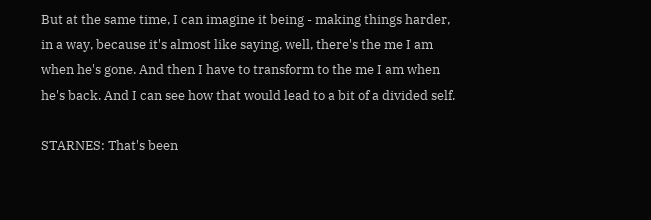But at the same time, I can imagine it being - making things harder, in a way, because it's almost like saying, well, there's the me I am when he's gone. And then I have to transform to the me I am when he's back. And I can see how that would lead to a bit of a divided self.

STARNES: That's been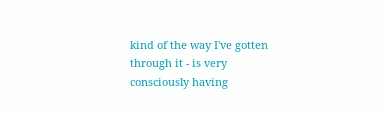kind of the way I've gotten through it - is very consciously having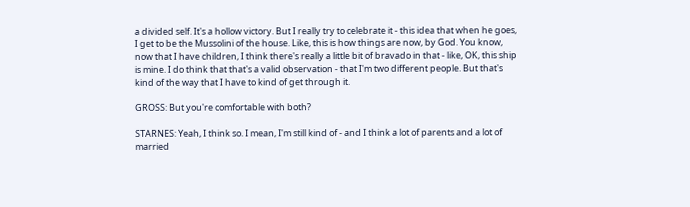a divided self. It's a hollow victory. But I really try to celebrate it - this idea that when he goes, I get to be the Mussolini of the house. Like, this is how things are now, by God. You know, now that I have children, I think there's really a little bit of bravado in that - like, OK, this ship is mine. I do think that that's a valid observation - that I'm two different people. But that's kind of the way that I have to kind of get through it.

GROSS: But you're comfortable with both?

STARNES: Yeah, I think so. I mean, I'm still kind of - and I think a lot of parents and a lot of married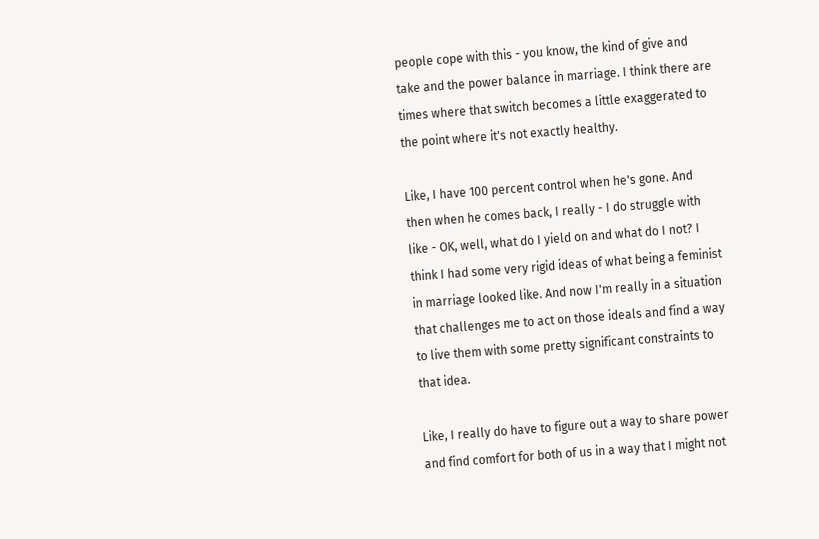people cope with this - you know, the kind of give and take and the power balance in marriage. I think there are times where that switch becomes a little exaggerated to the point where it's not exactly healthy.

Like, I have 100 percent control when he's gone. And then when he comes back, I really - I do struggle with like - OK, well, what do I yield on and what do I not? I think I had some very rigid ideas of what being a feminist in marriage looked like. And now I'm really in a situation that challenges me to act on those ideals and find a way to live them with some pretty significant constraints to that idea.

Like, I really do have to figure out a way to share power and find comfort for both of us in a way that I might not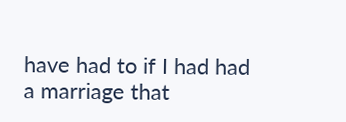have had to if I had had a marriage that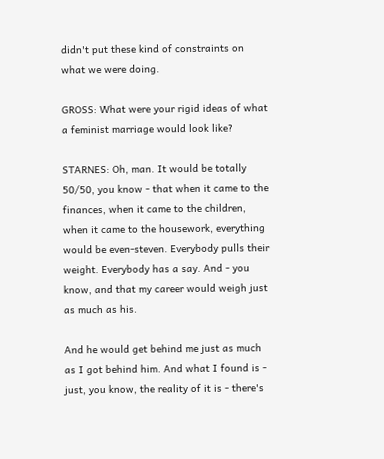didn't put these kind of constraints on what we were doing.

GROSS: What were your rigid ideas of what a feminist marriage would look like?

STARNES: Oh, man. It would be totally 50/50, you know - that when it came to the finances, when it came to the children, when it came to the housework, everything would be even-steven. Everybody pulls their weight. Everybody has a say. And - you know, and that my career would weigh just as much as his.

And he would get behind me just as much as I got behind him. And what I found is - just, you know, the reality of it is - there's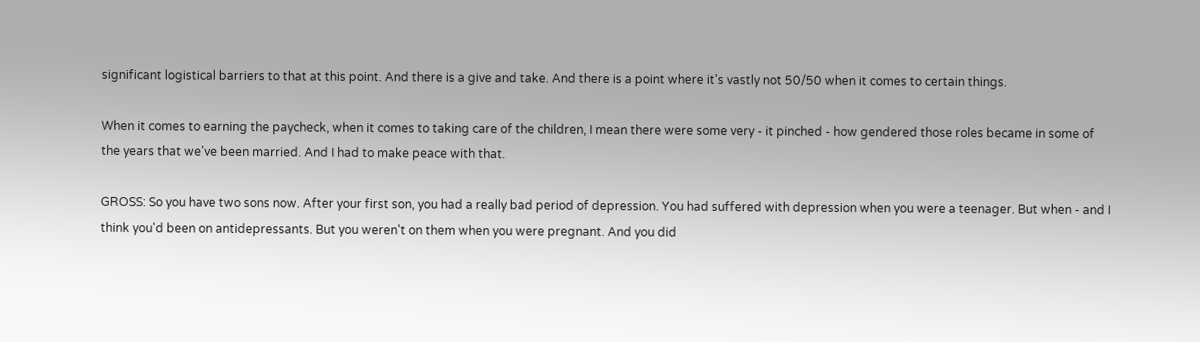significant logistical barriers to that at this point. And there is a give and take. And there is a point where it's vastly not 50/50 when it comes to certain things.

When it comes to earning the paycheck, when it comes to taking care of the children, I mean there were some very - it pinched - how gendered those roles became in some of the years that we've been married. And I had to make peace with that.

GROSS: So you have two sons now. After your first son, you had a really bad period of depression. You had suffered with depression when you were a teenager. But when - and I think you'd been on antidepressants. But you weren't on them when you were pregnant. And you did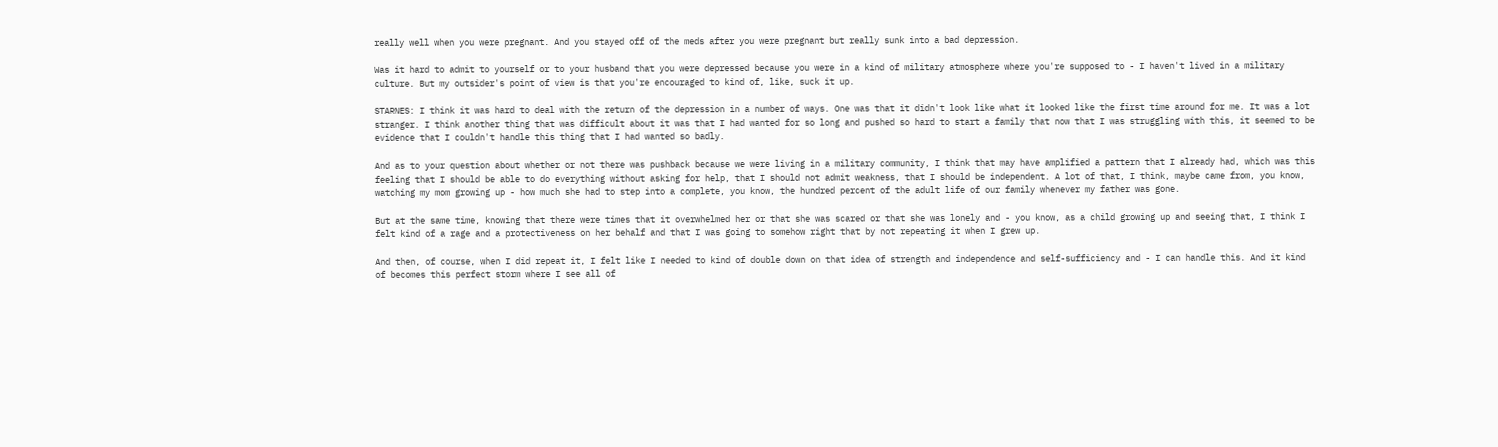really well when you were pregnant. And you stayed off of the meds after you were pregnant but really sunk into a bad depression.

Was it hard to admit to yourself or to your husband that you were depressed because you were in a kind of military atmosphere where you're supposed to - I haven't lived in a military culture. But my outsider's point of view is that you're encouraged to kind of, like, suck it up.

STARNES: I think it was hard to deal with the return of the depression in a number of ways. One was that it didn't look like what it looked like the first time around for me. It was a lot stranger. I think another thing that was difficult about it was that I had wanted for so long and pushed so hard to start a family that now that I was struggling with this, it seemed to be evidence that I couldn't handle this thing that I had wanted so badly.

And as to your question about whether or not there was pushback because we were living in a military community, I think that may have amplified a pattern that I already had, which was this feeling that I should be able to do everything without asking for help, that I should not admit weakness, that I should be independent. A lot of that, I think, maybe came from, you know, watching my mom growing up - how much she had to step into a complete, you know, the hundred percent of the adult life of our family whenever my father was gone.

But at the same time, knowing that there were times that it overwhelmed her or that she was scared or that she was lonely and - you know, as a child growing up and seeing that, I think I felt kind of a rage and a protectiveness on her behalf and that I was going to somehow right that by not repeating it when I grew up.

And then, of course, when I did repeat it, I felt like I needed to kind of double down on that idea of strength and independence and self-sufficiency and - I can handle this. And it kind of becomes this perfect storm where I see all of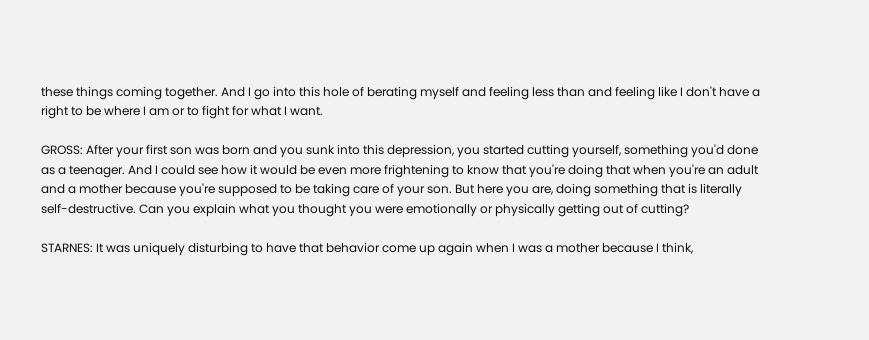these things coming together. And I go into this hole of berating myself and feeling less than and feeling like I don't have a right to be where I am or to fight for what I want.

GROSS: After your first son was born and you sunk into this depression, you started cutting yourself, something you'd done as a teenager. And I could see how it would be even more frightening to know that you're doing that when you're an adult and a mother because you're supposed to be taking care of your son. But here you are, doing something that is literally self-destructive. Can you explain what you thought you were emotionally or physically getting out of cutting?

STARNES: It was uniquely disturbing to have that behavior come up again when I was a mother because I think,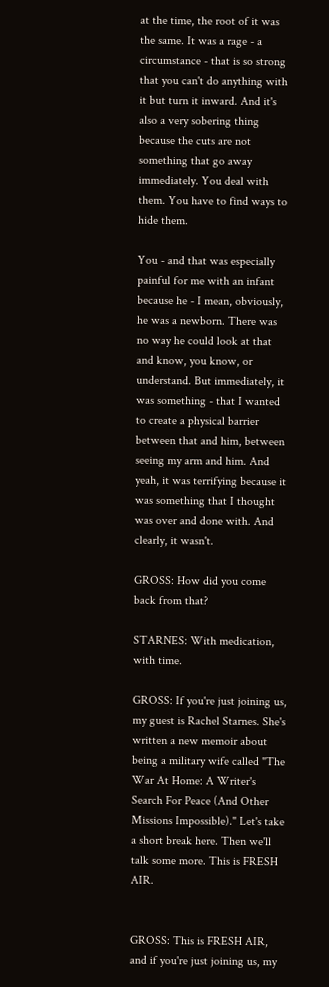at the time, the root of it was the same. It was a rage - a circumstance - that is so strong that you can't do anything with it but turn it inward. And it's also a very sobering thing because the cuts are not something that go away immediately. You deal with them. You have to find ways to hide them.

You - and that was especially painful for me with an infant because he - I mean, obviously, he was a newborn. There was no way he could look at that and know, you know, or understand. But immediately, it was something - that I wanted to create a physical barrier between that and him, between seeing my arm and him. And yeah, it was terrifying because it was something that I thought was over and done with. And clearly, it wasn't.

GROSS: How did you come back from that?

STARNES: With medication, with time.

GROSS: If you're just joining us, my guest is Rachel Starnes. She's written a new memoir about being a military wife called "The War At Home: A Writer's Search For Peace (And Other Missions Impossible)." Let's take a short break here. Then we'll talk some more. This is FRESH AIR.


GROSS: This is FRESH AIR, and if you're just joining us, my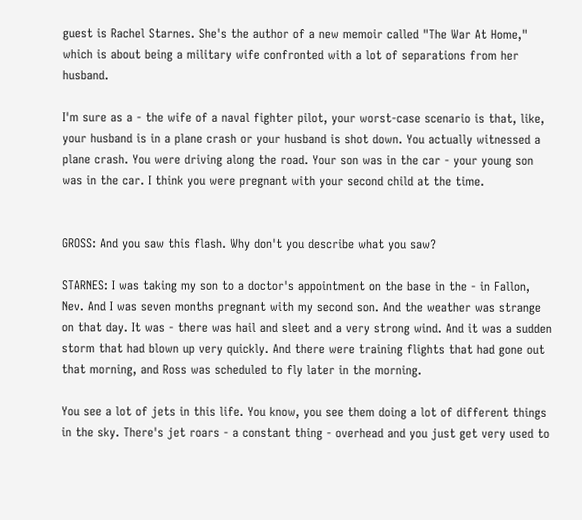guest is Rachel Starnes. She's the author of a new memoir called "The War At Home," which is about being a military wife confronted with a lot of separations from her husband.

I'm sure as a - the wife of a naval fighter pilot, your worst-case scenario is that, like, your husband is in a plane crash or your husband is shot down. You actually witnessed a plane crash. You were driving along the road. Your son was in the car - your young son was in the car. I think you were pregnant with your second child at the time.


GROSS: And you saw this flash. Why don't you describe what you saw?

STARNES: I was taking my son to a doctor's appointment on the base in the - in Fallon, Nev. And I was seven months pregnant with my second son. And the weather was strange on that day. It was - there was hail and sleet and a very strong wind. And it was a sudden storm that had blown up very quickly. And there were training flights that had gone out that morning, and Ross was scheduled to fly later in the morning.

You see a lot of jets in this life. You know, you see them doing a lot of different things in the sky. There's jet roars - a constant thing - overhead and you just get very used to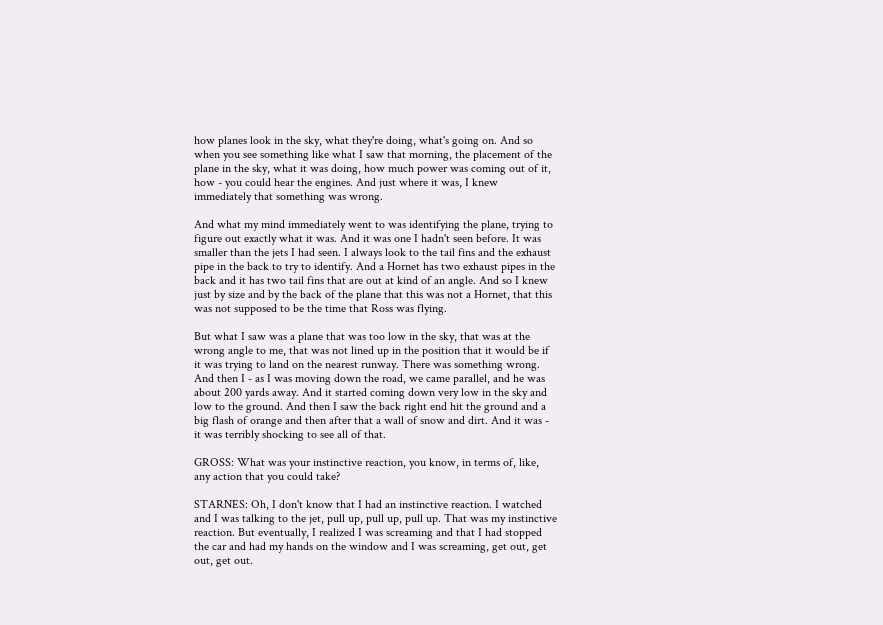how planes look in the sky, what they're doing, what's going on. And so when you see something like what I saw that morning, the placement of the plane in the sky, what it was doing, how much power was coming out of it, how - you could hear the engines. And just where it was, I knew immediately that something was wrong.

And what my mind immediately went to was identifying the plane, trying to figure out exactly what it was. And it was one I hadn't seen before. It was smaller than the jets I had seen. I always look to the tail fins and the exhaust pipe in the back to try to identify. And a Hornet has two exhaust pipes in the back and it has two tail fins that are out at kind of an angle. And so I knew just by size and by the back of the plane that this was not a Hornet, that this was not supposed to be the time that Ross was flying.

But what I saw was a plane that was too low in the sky, that was at the wrong angle to me, that was not lined up in the position that it would be if it was trying to land on the nearest runway. There was something wrong. And then I - as I was moving down the road, we came parallel, and he was about 200 yards away. And it started coming down very low in the sky and low to the ground. And then I saw the back right end hit the ground and a big flash of orange and then after that a wall of snow and dirt. And it was - it was terribly shocking to see all of that.

GROSS: What was your instinctive reaction, you know, in terms of, like, any action that you could take?

STARNES: Oh, I don't know that I had an instinctive reaction. I watched and I was talking to the jet, pull up, pull up, pull up. That was my instinctive reaction. But eventually, I realized I was screaming and that I had stopped the car and had my hands on the window and I was screaming, get out, get out, get out.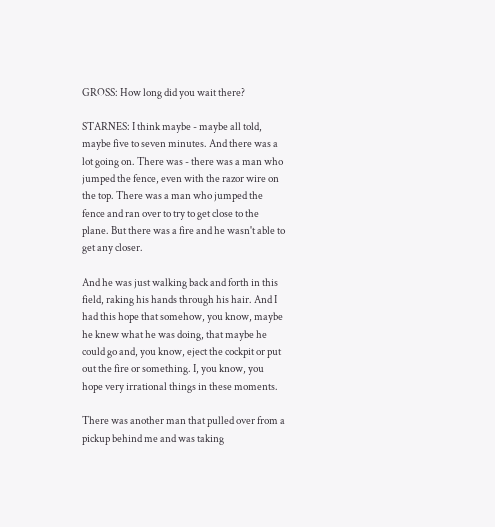GROSS: How long did you wait there?

STARNES: I think maybe - maybe all told, maybe five to seven minutes. And there was a lot going on. There was - there was a man who jumped the fence, even with the razor wire on the top. There was a man who jumped the fence and ran over to try to get close to the plane. But there was a fire and he wasn't able to get any closer.

And he was just walking back and forth in this field, raking his hands through his hair. And I had this hope that somehow, you know, maybe he knew what he was doing, that maybe he could go and, you know, eject the cockpit or put out the fire or something. I, you know, you hope very irrational things in these moments.

There was another man that pulled over from a pickup behind me and was taking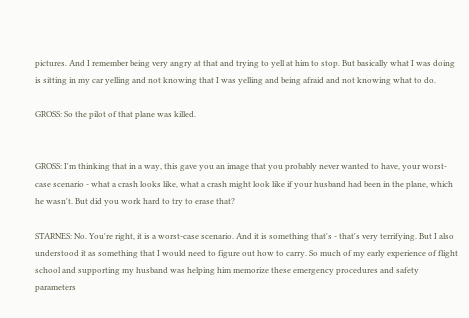pictures. And I remember being very angry at that and trying to yell at him to stop. But basically what I was doing is sitting in my car yelling and not knowing that I was yelling and being afraid and not knowing what to do.

GROSS: So the pilot of that plane was killed.


GROSS: I'm thinking that in a way, this gave you an image that you probably never wanted to have, your worst-case scenario - what a crash looks like, what a crash might look like if your husband had been in the plane, which he wasn't. But did you work hard to try to erase that?

STARNES: No. You're right, it is a worst-case scenario. And it is something that's - that's very terrifying. But I also understood it as something that I would need to figure out how to carry. So much of my early experience of flight school and supporting my husband was helping him memorize these emergency procedures and safety parameters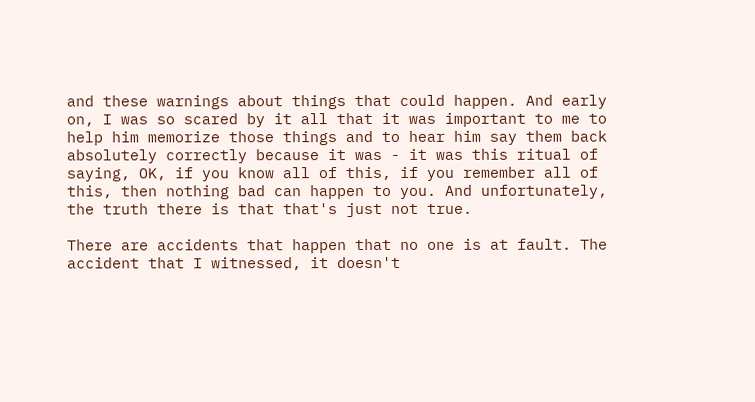and these warnings about things that could happen. And early on, I was so scared by it all that it was important to me to help him memorize those things and to hear him say them back absolutely correctly because it was - it was this ritual of saying, OK, if you know all of this, if you remember all of this, then nothing bad can happen to you. And unfortunately, the truth there is that that's just not true.

There are accidents that happen that no one is at fault. The accident that I witnessed, it doesn't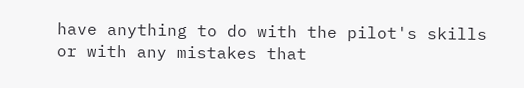have anything to do with the pilot's skills or with any mistakes that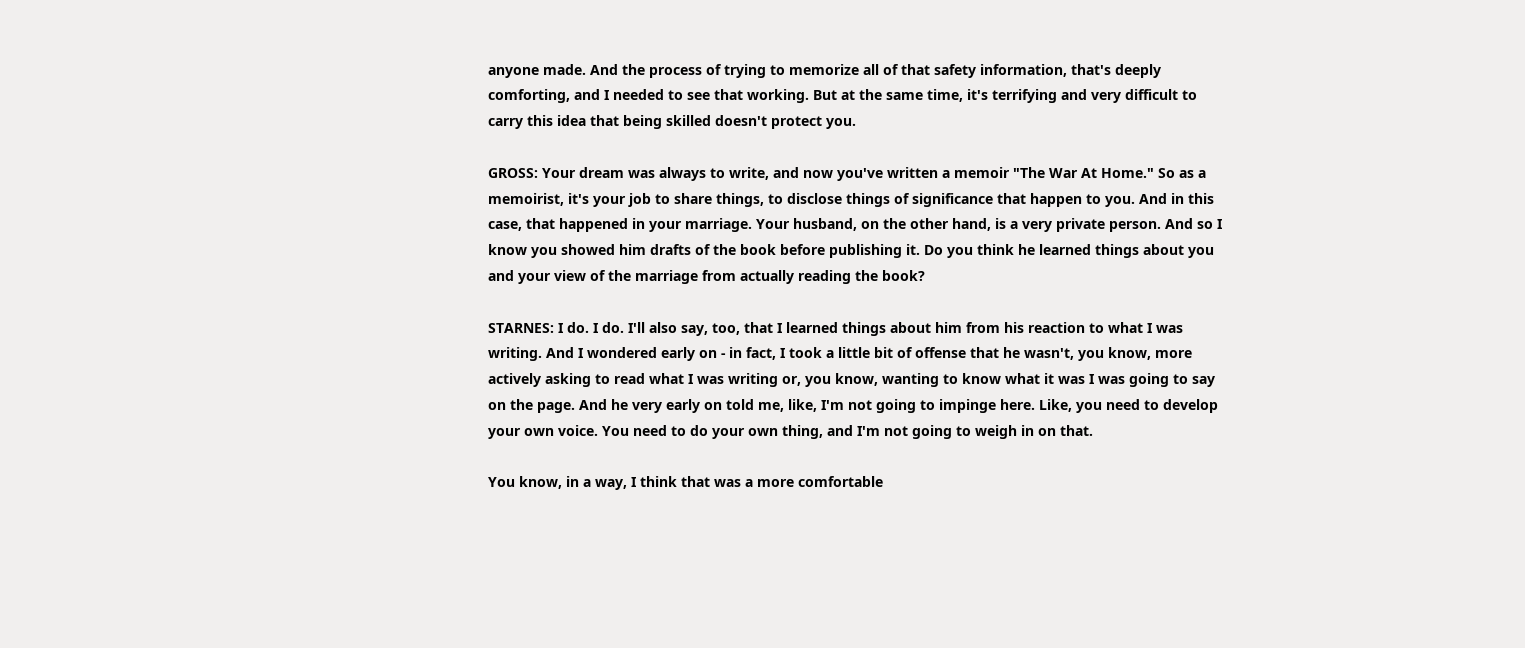anyone made. And the process of trying to memorize all of that safety information, that's deeply comforting, and I needed to see that working. But at the same time, it's terrifying and very difficult to carry this idea that being skilled doesn't protect you.

GROSS: Your dream was always to write, and now you've written a memoir "The War At Home." So as a memoirist, it's your job to share things, to disclose things of significance that happen to you. And in this case, that happened in your marriage. Your husband, on the other hand, is a very private person. And so I know you showed him drafts of the book before publishing it. Do you think he learned things about you and your view of the marriage from actually reading the book?

STARNES: I do. I do. I'll also say, too, that I learned things about him from his reaction to what I was writing. And I wondered early on - in fact, I took a little bit of offense that he wasn't, you know, more actively asking to read what I was writing or, you know, wanting to know what it was I was going to say on the page. And he very early on told me, like, I'm not going to impinge here. Like, you need to develop your own voice. You need to do your own thing, and I'm not going to weigh in on that.

You know, in a way, I think that was a more comfortable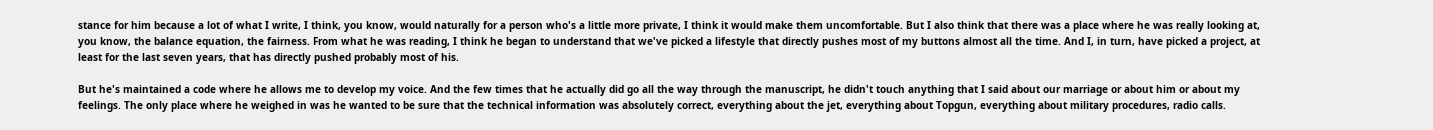stance for him because a lot of what I write, I think, you know, would naturally for a person who's a little more private, I think it would make them uncomfortable. But I also think that there was a place where he was really looking at, you know, the balance equation, the fairness. From what he was reading, I think he began to understand that we've picked a lifestyle that directly pushes most of my buttons almost all the time. And I, in turn, have picked a project, at least for the last seven years, that has directly pushed probably most of his.

But he's maintained a code where he allows me to develop my voice. And the few times that he actually did go all the way through the manuscript, he didn't touch anything that I said about our marriage or about him or about my feelings. The only place where he weighed in was he wanted to be sure that the technical information was absolutely correct, everything about the jet, everything about Topgun, everything about military procedures, radio calls.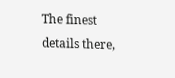The finest details there,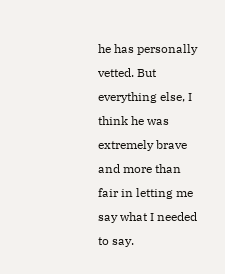he has personally vetted. But everything else, I think he was extremely brave and more than fair in letting me say what I needed to say.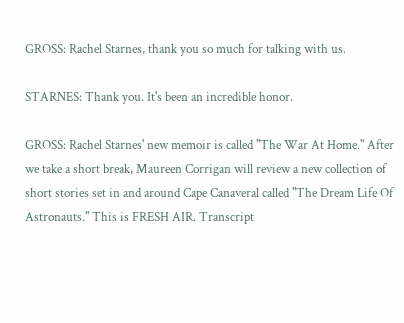GROSS: Rachel Starnes, thank you so much for talking with us.

STARNES: Thank you. It's been an incredible honor.

GROSS: Rachel Starnes' new memoir is called "The War At Home." After we take a short break, Maureen Corrigan will review a new collection of short stories set in and around Cape Canaveral called "The Dream Life Of Astronauts." This is FRESH AIR. Transcript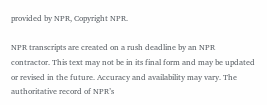provided by NPR, Copyright NPR.

NPR transcripts are created on a rush deadline by an NPR contractor. This text may not be in its final form and may be updated or revised in the future. Accuracy and availability may vary. The authoritative record of NPR’s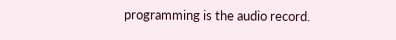programming is the audio record.